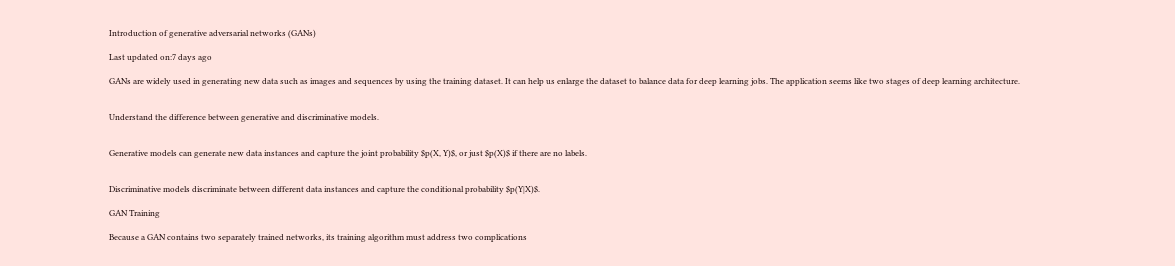Introduction of generative adversarial networks (GANs)

Last updated on:7 days ago

GANs are widely used in generating new data such as images and sequences by using the training dataset. It can help us enlarge the dataset to balance data for deep learning jobs. The application seems like two stages of deep learning architecture.


Understand the difference between generative and discriminative models.


Generative models can generate new data instances and capture the joint probability $p(X, Y)$, or just $p(X)$ if there are no labels.


Discriminative models discriminate between different data instances and capture the conditional probability $p(Y|X)$.

GAN Training

Because a GAN contains two separately trained networks, its training algorithm must address two complications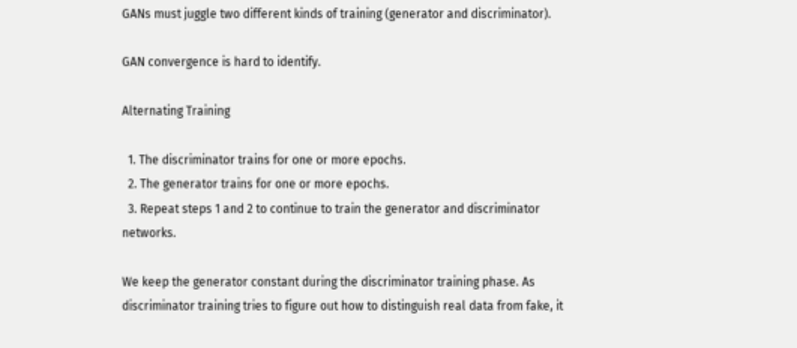GANs must juggle two different kinds of training (generator and discriminator).

GAN convergence is hard to identify.

Alternating Training

  1. The discriminator trains for one or more epochs.
  2. The generator trains for one or more epochs.
  3. Repeat steps 1 and 2 to continue to train the generator and discriminator networks.

We keep the generator constant during the discriminator training phase. As discriminator training tries to figure out how to distinguish real data from fake, it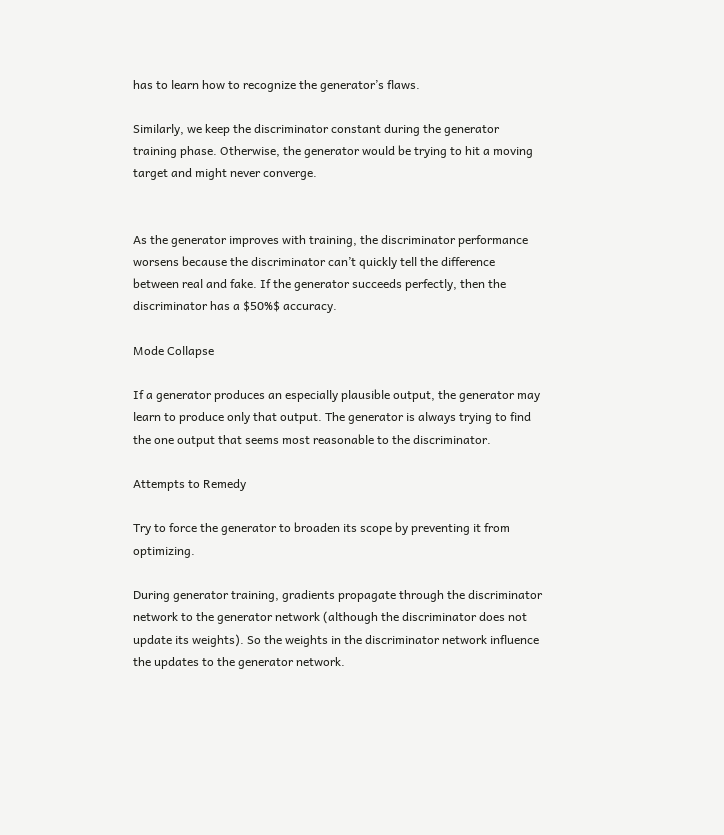has to learn how to recognize the generator’s flaws.

Similarly, we keep the discriminator constant during the generator training phase. Otherwise, the generator would be trying to hit a moving target and might never converge.


As the generator improves with training, the discriminator performance worsens because the discriminator can’t quickly tell the difference between real and fake. If the generator succeeds perfectly, then the discriminator has a $50%$ accuracy.

Mode Collapse

If a generator produces an especially plausible output, the generator may learn to produce only that output. The generator is always trying to find the one output that seems most reasonable to the discriminator.

Attempts to Remedy

Try to force the generator to broaden its scope by preventing it from optimizing.

During generator training, gradients propagate through the discriminator network to the generator network (although the discriminator does not update its weights). So the weights in the discriminator network influence the updates to the generator network.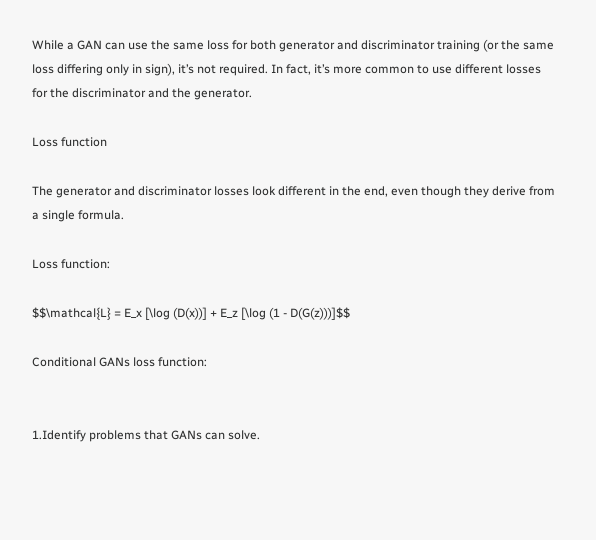While a GAN can use the same loss for both generator and discriminator training (or the same loss differing only in sign), it’s not required. In fact, it’s more common to use different losses for the discriminator and the generator.

Loss function

The generator and discriminator losses look different in the end, even though they derive from a single formula.

Loss function:

$$\mathcal{L} = E_x [\log (D(x))] + E_z [\log (1 - D(G(z)))]$$

Conditional GANs loss function:


1.Identify problems that GANs can solve.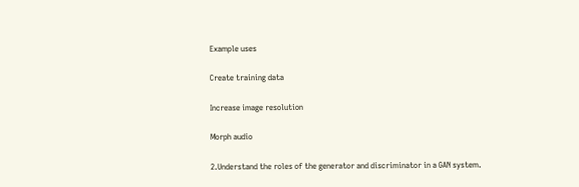Example uses

Create training data

Increase image resolution

Morph audio

2.Understand the roles of the generator and discriminator in a GAN system.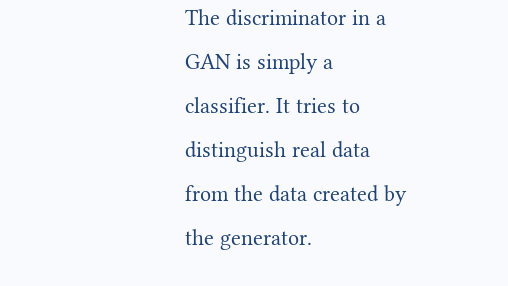The discriminator in a GAN is simply a classifier. It tries to distinguish real data from the data created by the generator.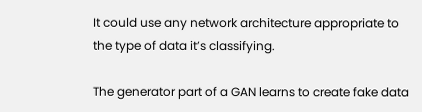It could use any network architecture appropriate to the type of data it’s classifying.

The generator part of a GAN learns to create fake data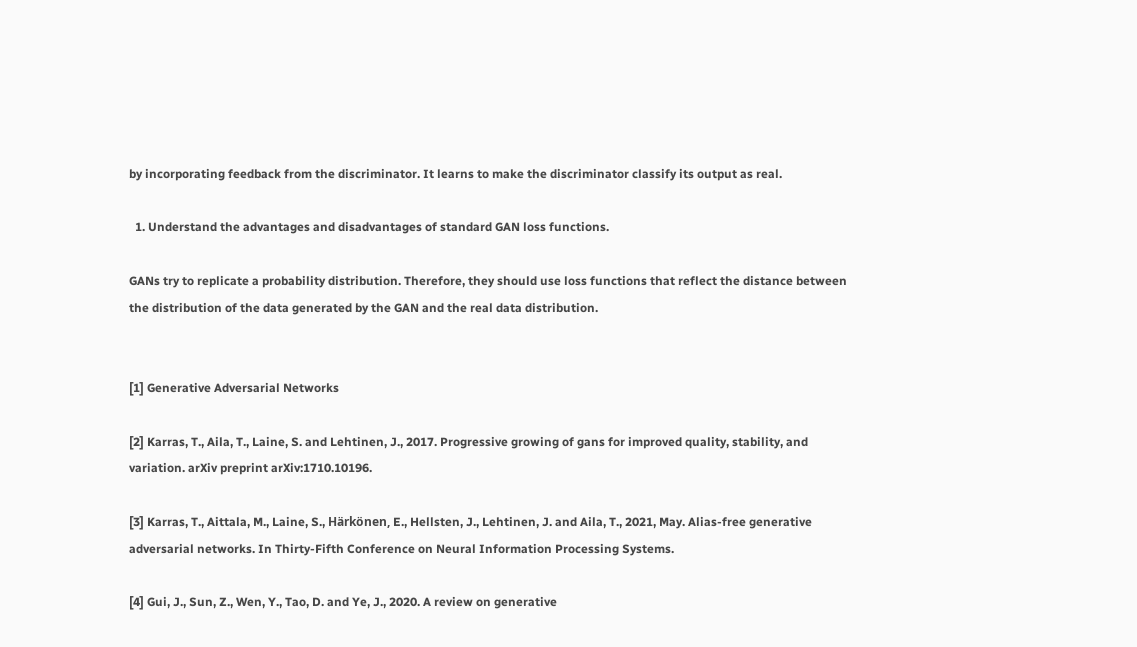by incorporating feedback from the discriminator. It learns to make the discriminator classify its output as real.

  1. Understand the advantages and disadvantages of standard GAN loss functions.

GANs try to replicate a probability distribution. Therefore, they should use loss functions that reflect the distance between the distribution of the data generated by the GAN and the real data distribution.


[1] Generative Adversarial Networks

[2] Karras, T., Aila, T., Laine, S. and Lehtinen, J., 2017. Progressive growing of gans for improved quality, stability, and variation. arXiv preprint arXiv:1710.10196.

[3] Karras, T., Aittala, M., Laine, S., Härkönen, E., Hellsten, J., Lehtinen, J. and Aila, T., 2021, May. Alias-free generative adversarial networks. In Thirty-Fifth Conference on Neural Information Processing Systems.

[4] Gui, J., Sun, Z., Wen, Y., Tao, D. and Ye, J., 2020. A review on generative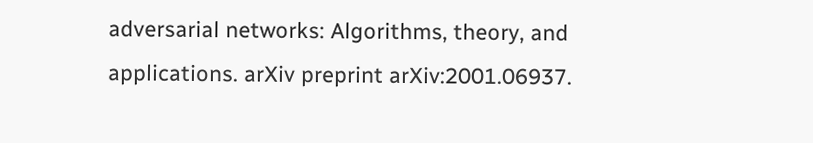adversarial networks: Algorithms, theory, and applications. arXiv preprint arXiv:2001.06937.